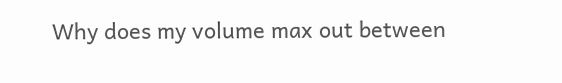Why does my volume max out between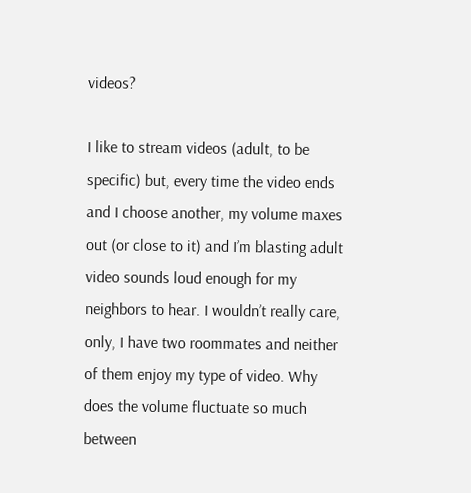videos?

I like to stream videos (adult, to be specific) but, every time the video ends and I choose another, my volume maxes out (or close to it) and I’m blasting adult video sounds loud enough for my neighbors to hear. I wouldn’t really care, only, I have two roommates and neither of them enjoy my type of video. Why does the volume fluctuate so much between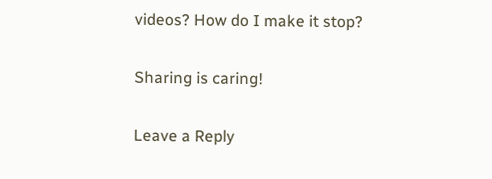videos? How do I make it stop?

Sharing is caring!

Leave a Reply